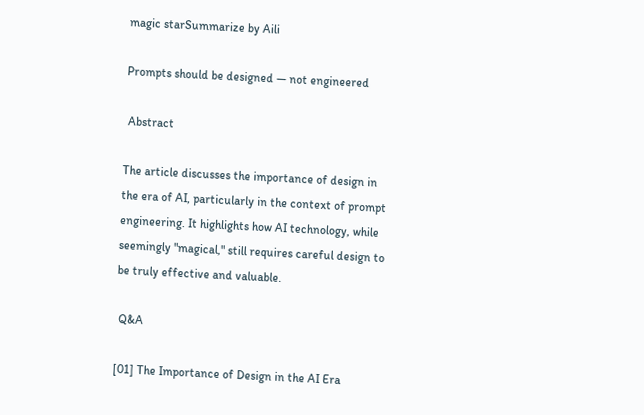magic starSummarize by Aili

Prompts should be designed — not engineered

 Abstract

The article discusses the importance of design in the era of AI, particularly in the context of prompt engineering. It highlights how AI technology, while seemingly "magical," still requires careful design to be truly effective and valuable.

 Q&A

[01] The Importance of Design in the AI Era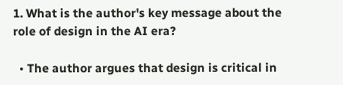1. What is the author's key message about the role of design in the AI era?

  • The author argues that design is critical in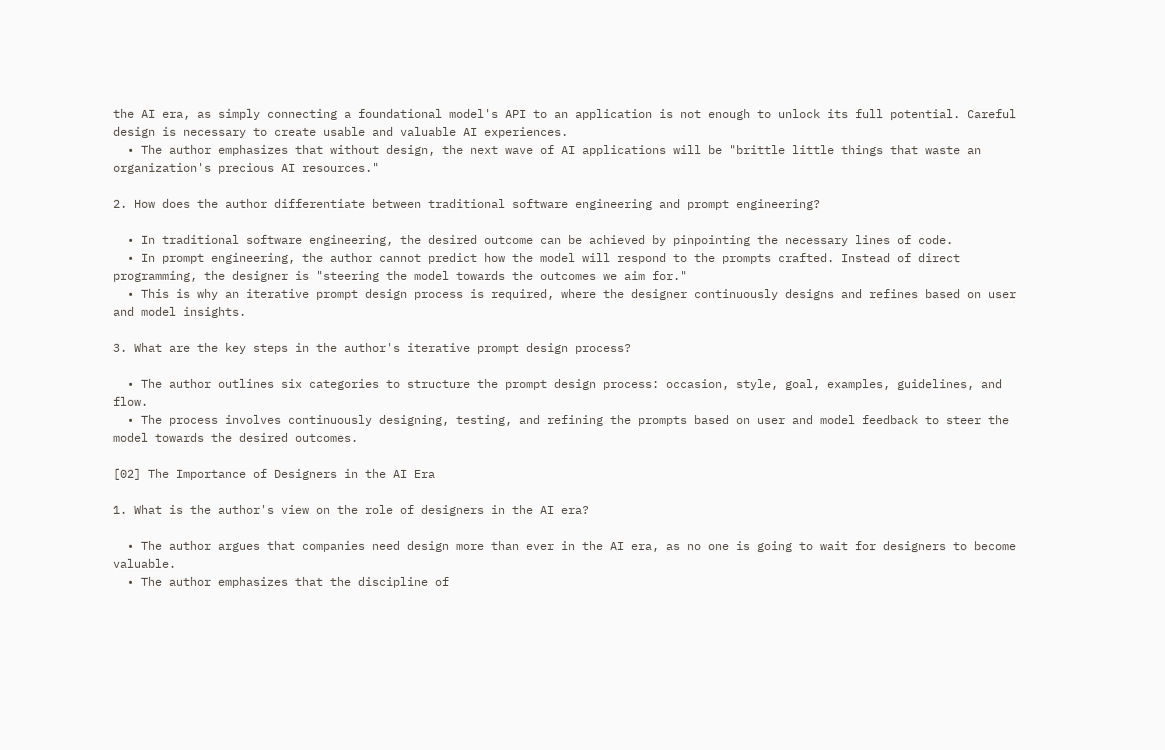the AI era, as simply connecting a foundational model's API to an application is not enough to unlock its full potential. Careful design is necessary to create usable and valuable AI experiences.
  • The author emphasizes that without design, the next wave of AI applications will be "brittle little things that waste an organization's precious AI resources."

2. How does the author differentiate between traditional software engineering and prompt engineering?

  • In traditional software engineering, the desired outcome can be achieved by pinpointing the necessary lines of code.
  • In prompt engineering, the author cannot predict how the model will respond to the prompts crafted. Instead of direct programming, the designer is "steering the model towards the outcomes we aim for."
  • This is why an iterative prompt design process is required, where the designer continuously designs and refines based on user and model insights.

3. What are the key steps in the author's iterative prompt design process?

  • The author outlines six categories to structure the prompt design process: occasion, style, goal, examples, guidelines, and flow.
  • The process involves continuously designing, testing, and refining the prompts based on user and model feedback to steer the model towards the desired outcomes.

[02] The Importance of Designers in the AI Era

1. What is the author's view on the role of designers in the AI era?

  • The author argues that companies need design more than ever in the AI era, as no one is going to wait for designers to become valuable.
  • The author emphasizes that the discipline of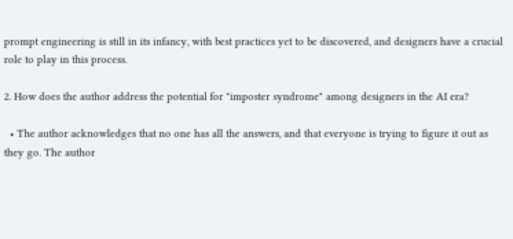prompt engineering is still in its infancy, with best practices yet to be discovered, and designers have a crucial role to play in this process.

2. How does the author address the potential for "imposter syndrome" among designers in the AI era?

  • The author acknowledges that no one has all the answers, and that everyone is trying to figure it out as they go. The author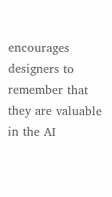encourages designers to remember that they are valuable in the AI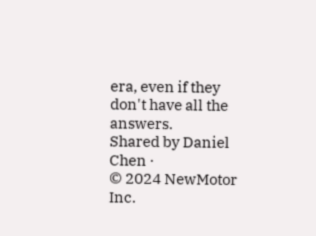era, even if they don't have all the answers.
Shared by Daniel Chen ·
© 2024 NewMotor Inc.